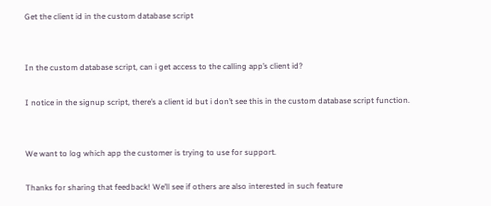Get the client id in the custom database script


In the custom database script, can i get access to the calling app’s client id?

I notice in the signup script, there’s a client id but i don’t see this in the custom database script function.


We want to log which app the customer is trying to use for support.

Thanks for sharing that feedback! We’ll see if others are also interested in such feature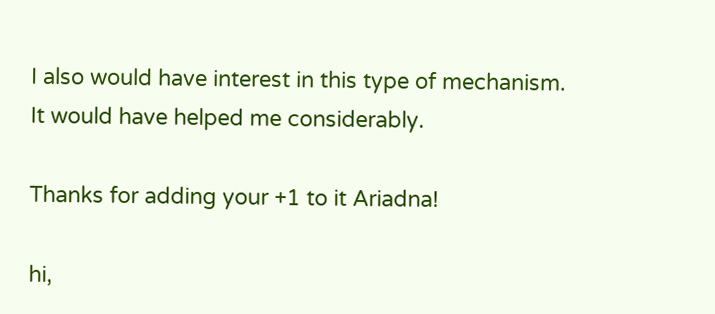I also would have interest in this type of mechanism. It would have helped me considerably.

Thanks for adding your +1 to it Ariadna!

hi,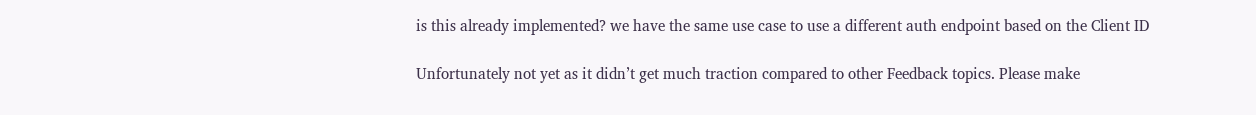is this already implemented? we have the same use case to use a different auth endpoint based on the Client ID

Unfortunately not yet as it didn’t get much traction compared to other Feedback topics. Please make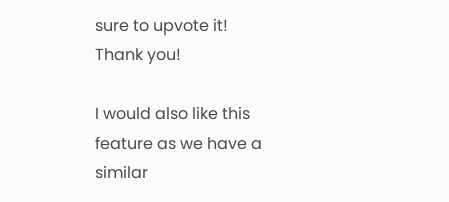sure to upvote it! Thank you!

I would also like this feature as we have a similar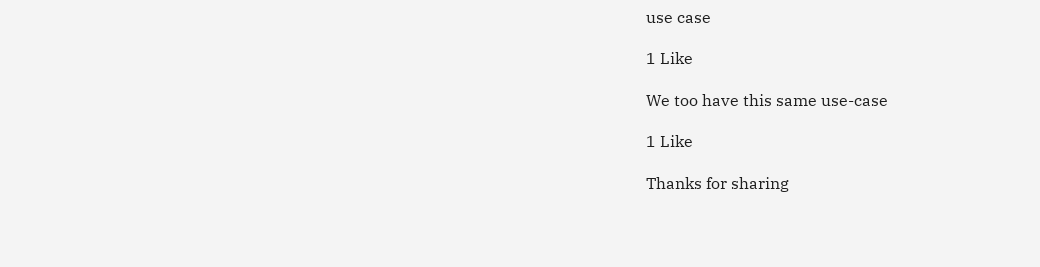use case

1 Like

We too have this same use-case

1 Like

Thanks for sharing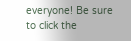everyone! Be sure to click the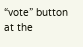“vote” button at the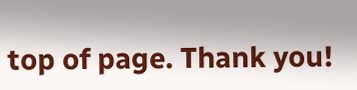top of page. Thank you!